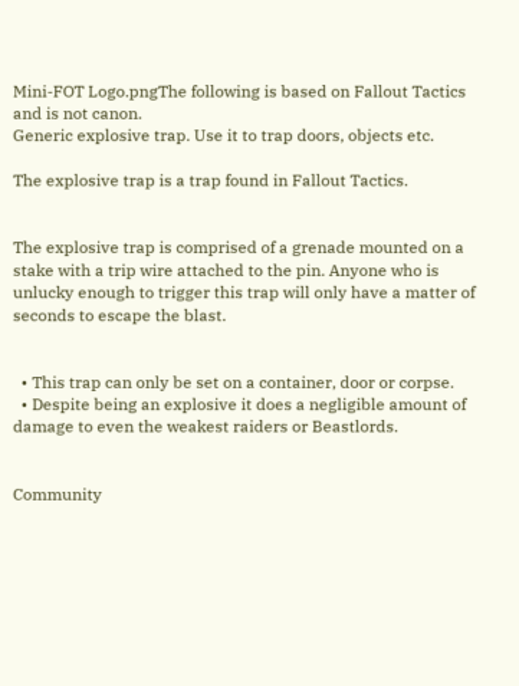Mini-FOT Logo.pngThe following is based on Fallout Tactics and is not canon.
Generic explosive trap. Use it to trap doors, objects etc.

The explosive trap is a trap found in Fallout Tactics.


The explosive trap is comprised of a grenade mounted on a stake with a trip wire attached to the pin. Anyone who is unlucky enough to trigger this trap will only have a matter of seconds to escape the blast.


  • This trap can only be set on a container, door or corpse.
  • Despite being an explosive it does a negligible amount of damage to even the weakest raiders or Beastlords.


Community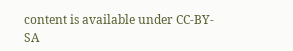content is available under CC-BY-SA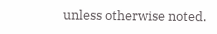unless otherwise noted.